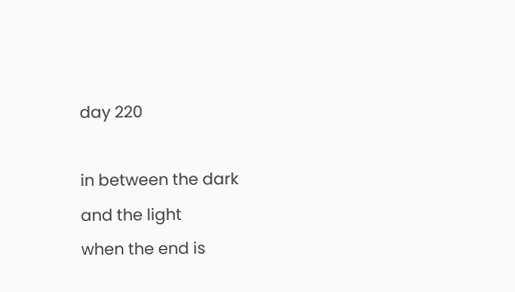day 220

in between the dark
and the light
when the end is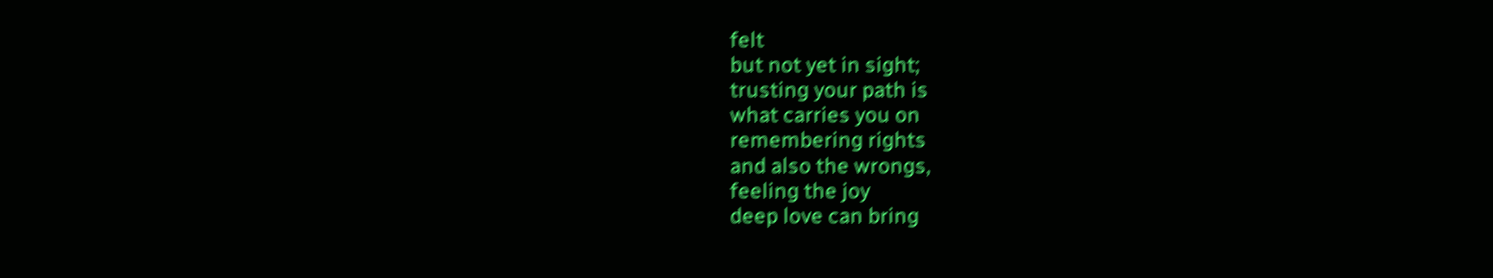felt
but not yet in sight;
trusting your path is
what carries you on
remembering rights
and also the wrongs,
feeling the joy
deep love can bring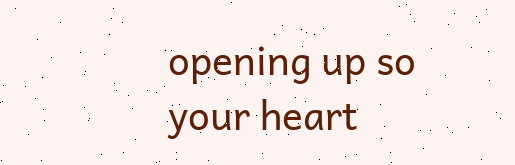opening up so
your heart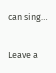can sing…


Leave a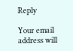Reply

Your email address will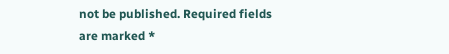not be published. Required fields are marked *